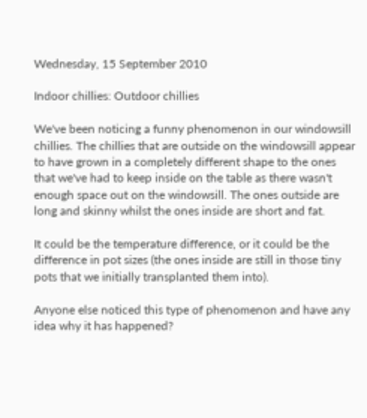Wednesday, 15 September 2010

Indoor chillies: Outdoor chillies

We've been noticing a funny phenomenon in our windowsill chillies. The chillies that are outside on the windowsill appear to have grown in a completely different shape to the ones that we've had to keep inside on the table as there wasn't enough space out on the windowsill. The ones outside are long and skinny whilst the ones inside are short and fat.

It could be the temperature difference, or it could be the difference in pot sizes (the ones inside are still in those tiny pots that we initially transplanted them into).

Anyone else noticed this type of phenomenon and have any idea why it has happened?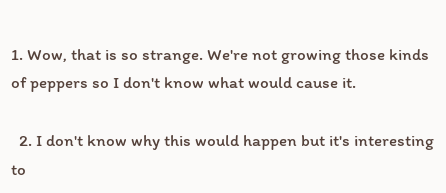1. Wow, that is so strange. We're not growing those kinds of peppers so I don't know what would cause it.

  2. I don't know why this would happen but it's interesting to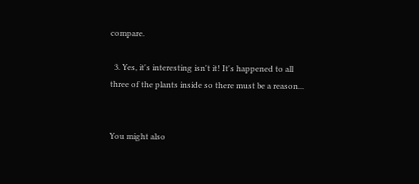compare.

  3. Yes, it's interesting isn't it! It's happened to all three of the plants inside so there must be a reason...


You might also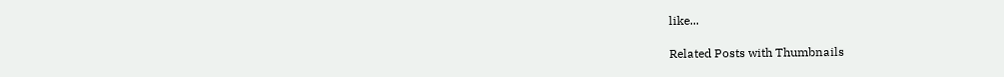like...

Related Posts with Thumbnails